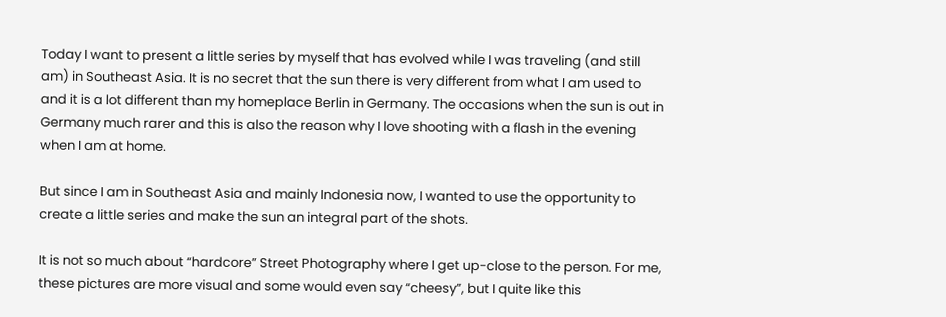Today I want to present a little series by myself that has evolved while I was traveling (and still am) in Southeast Asia. It is no secret that the sun there is very different from what I am used to and it is a lot different than my homeplace Berlin in Germany. The occasions when the sun is out in Germany much rarer and this is also the reason why I love shooting with a flash in the evening when I am at home.

But since I am in Southeast Asia and mainly Indonesia now, I wanted to use the opportunity to create a little series and make the sun an integral part of the shots.

It is not so much about “hardcore” Street Photography where I get up-close to the person. For me, these pictures are more visual and some would even say “cheesy”, but I quite like this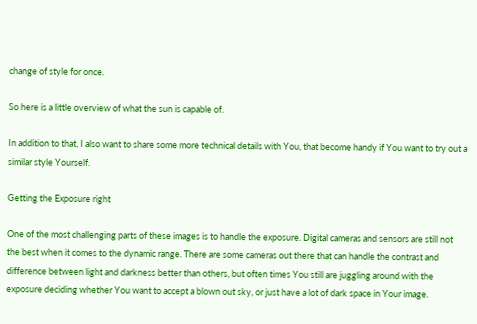change of style for once.

So here is a little overview of what the sun is capable of.

In addition to that, I also want to share some more technical details with You, that become handy if You want to try out a similar style Yourself.

Getting the Exposure right

One of the most challenging parts of these images is to handle the exposure. Digital cameras and sensors are still not the best when it comes to the dynamic range. There are some cameras out there that can handle the contrast and difference between light and darkness better than others, but often times You still are juggling around with the exposure deciding whether You want to accept a blown out sky, or just have a lot of dark space in Your image.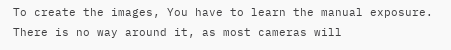To create the images, You have to learn the manual exposure. There is no way around it, as most cameras will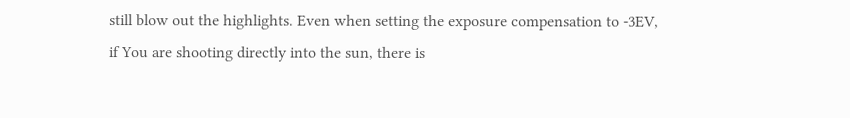still blow out the highlights. Even when setting the exposure compensation to -3EV, if You are shooting directly into the sun, there is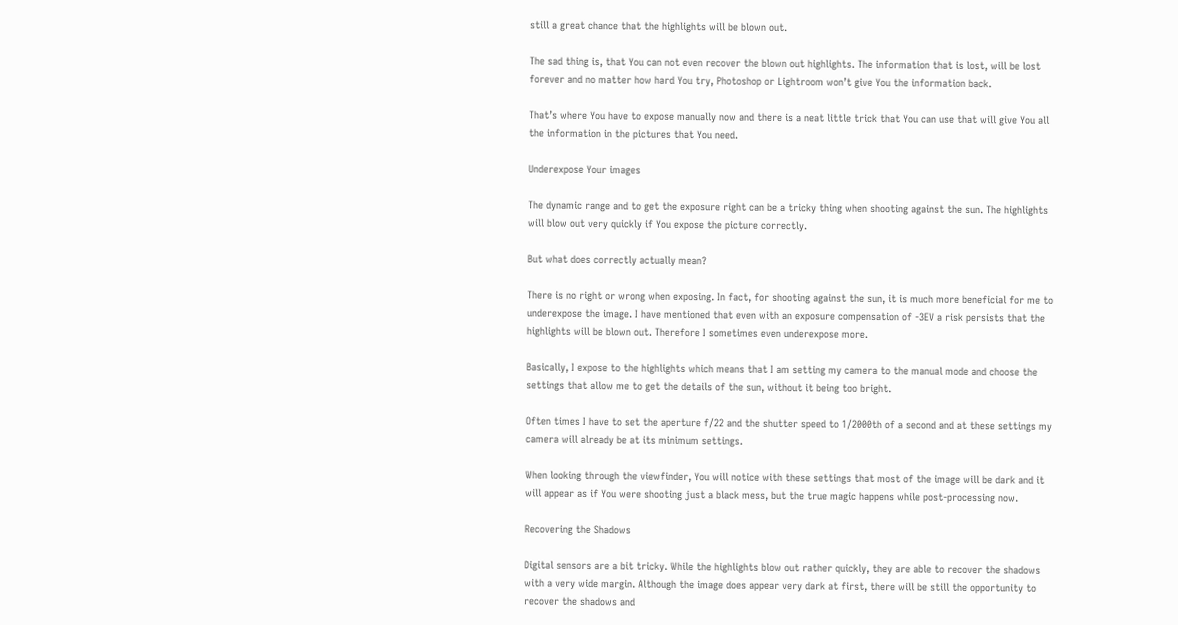still a great chance that the highlights will be blown out.

The sad thing is, that You can not even recover the blown out highlights. The information that is lost, will be lost forever and no matter how hard You try, Photoshop or Lightroom won’t give You the information back.

That’s where You have to expose manually now and there is a neat little trick that You can use that will give You all the information in the pictures that You need.

Underexpose Your images

The dynamic range and to get the exposure right can be a tricky thing when shooting against the sun. The highlights will blow out very quickly if You expose the picture correctly.

But what does correctly actually mean?

There is no right or wrong when exposing. In fact, for shooting against the sun, it is much more beneficial for me to underexpose the image. I have mentioned that even with an exposure compensation of -3EV a risk persists that the highlights will be blown out. Therefore I sometimes even underexpose more.

Basically, I expose to the highlights which means that I am setting my camera to the manual mode and choose the settings that allow me to get the details of the sun, without it being too bright.

Often times I have to set the aperture f/22 and the shutter speed to 1/2000th of a second and at these settings my camera will already be at its minimum settings.

When looking through the viewfinder, You will notice with these settings that most of the image will be dark and it will appear as if You were shooting just a black mess, but the true magic happens while post-processing now.

Recovering the Shadows

Digital sensors are a bit tricky. While the highlights blow out rather quickly, they are able to recover the shadows with a very wide margin. Although the image does appear very dark at first, there will be still the opportunity to recover the shadows and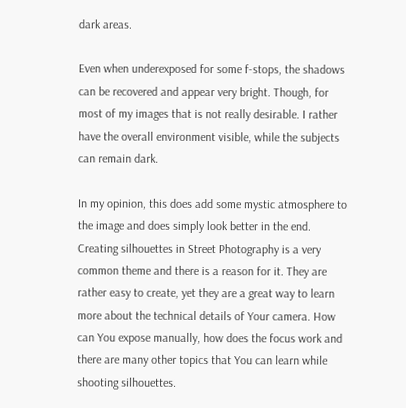dark areas.

Even when underexposed for some f-stops, the shadows can be recovered and appear very bright. Though, for most of my images that is not really desirable. I rather have the overall environment visible, while the subjects can remain dark.

In my opinion, this does add some mystic atmosphere to the image and does simply look better in the end. Creating silhouettes in Street Photography is a very common theme and there is a reason for it. They are rather easy to create, yet they are a great way to learn more about the technical details of Your camera. How can You expose manually, how does the focus work and there are many other topics that You can learn while shooting silhouettes.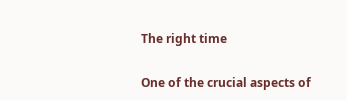The right time

One of the crucial aspects of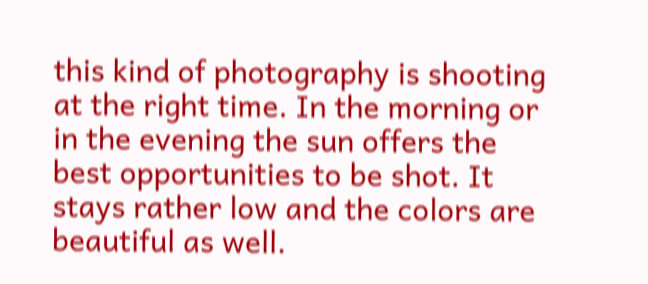this kind of photography is shooting at the right time. In the morning or in the evening the sun offers the best opportunities to be shot. It stays rather low and the colors are beautiful as well.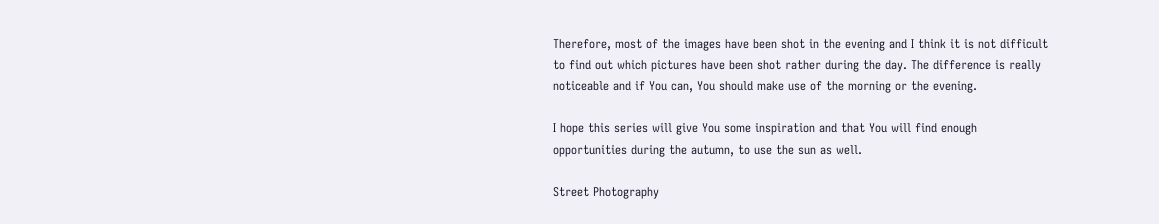Therefore, most of the images have been shot in the evening and I think it is not difficult to find out which pictures have been shot rather during the day. The difference is really noticeable and if You can, You should make use of the morning or the evening.

I hope this series will give You some inspiration and that You will find enough opportunities during the autumn, to use the sun as well.

Street Photography